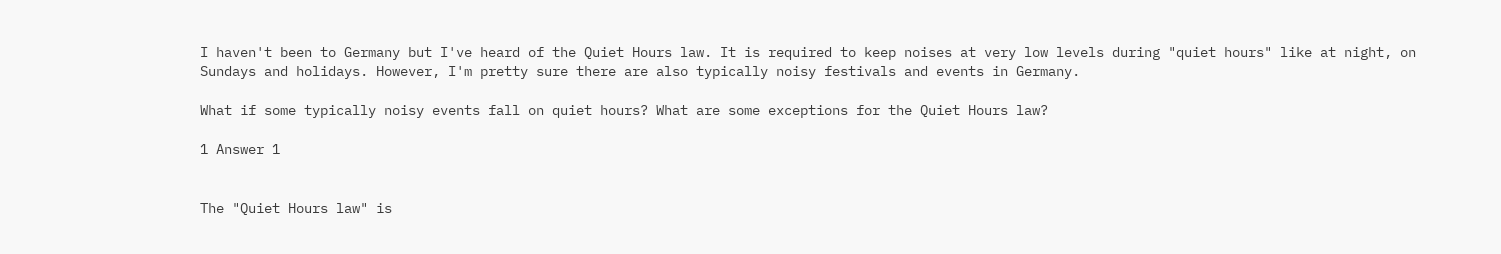I haven't been to Germany but I've heard of the Quiet Hours law. It is required to keep noises at very low levels during "quiet hours" like at night, on Sundays and holidays. However, I'm pretty sure there are also typically noisy festivals and events in Germany.

What if some typically noisy events fall on quiet hours? What are some exceptions for the Quiet Hours law?

1 Answer 1


The "Quiet Hours law" is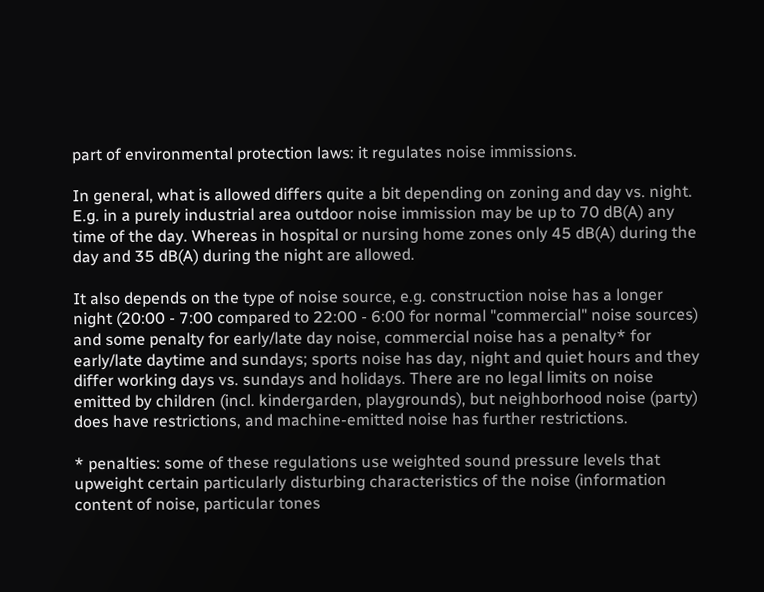part of environmental protection laws: it regulates noise immissions.

In general, what is allowed differs quite a bit depending on zoning and day vs. night.
E.g. in a purely industrial area outdoor noise immission may be up to 70 dB(A) any time of the day. Whereas in hospital or nursing home zones only 45 dB(A) during the day and 35 dB(A) during the night are allowed.

It also depends on the type of noise source, e.g. construction noise has a longer night (20:00 - 7:00 compared to 22:00 - 6:00 for normal "commercial" noise sources) and some penalty for early/late day noise, commercial noise has a penalty* for early/late daytime and sundays; sports noise has day, night and quiet hours and they differ working days vs. sundays and holidays. There are no legal limits on noise emitted by children (incl. kindergarden, playgrounds), but neighborhood noise (party) does have restrictions, and machine-emitted noise has further restrictions.

* penalties: some of these regulations use weighted sound pressure levels that upweight certain particularly disturbing characteristics of the noise (information content of noise, particular tones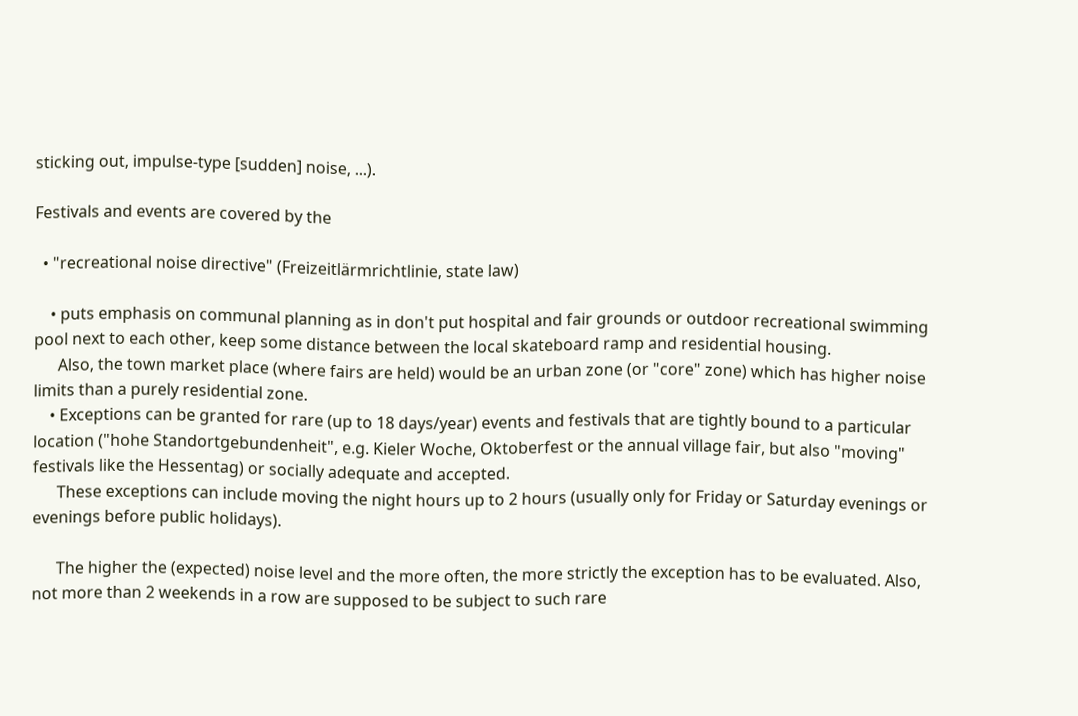sticking out, impulse-type [sudden] noise, ...).

Festivals and events are covered by the

  • "recreational noise directive" (Freizeitlärmrichtlinie, state law)

    • puts emphasis on communal planning as in don't put hospital and fair grounds or outdoor recreational swimming pool next to each other, keep some distance between the local skateboard ramp and residential housing.
      Also, the town market place (where fairs are held) would be an urban zone (or "core" zone) which has higher noise limits than a purely residential zone.
    • Exceptions can be granted for rare (up to 18 days/year) events and festivals that are tightly bound to a particular location ("hohe Standortgebundenheit", e.g. Kieler Woche, Oktoberfest or the annual village fair, but also "moving" festivals like the Hessentag) or socially adequate and accepted.
      These exceptions can include moving the night hours up to 2 hours (usually only for Friday or Saturday evenings or evenings before public holidays).

      The higher the (expected) noise level and the more often, the more strictly the exception has to be evaluated. Also, not more than 2 weekends in a row are supposed to be subject to such rare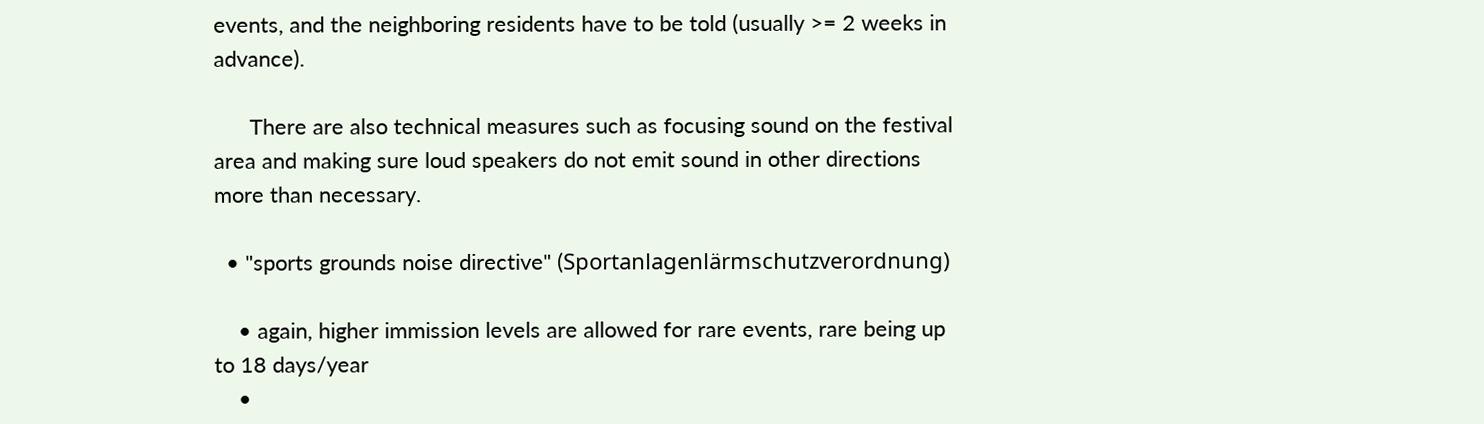events, and the neighboring residents have to be told (usually >= 2 weeks in advance).

      There are also technical measures such as focusing sound on the festival area and making sure loud speakers do not emit sound in other directions more than necessary.

  • "sports grounds noise directive" (Sportanlagenlärmschutzverordnung)

    • again, higher immission levels are allowed for rare events, rare being up to 18 days/year
    •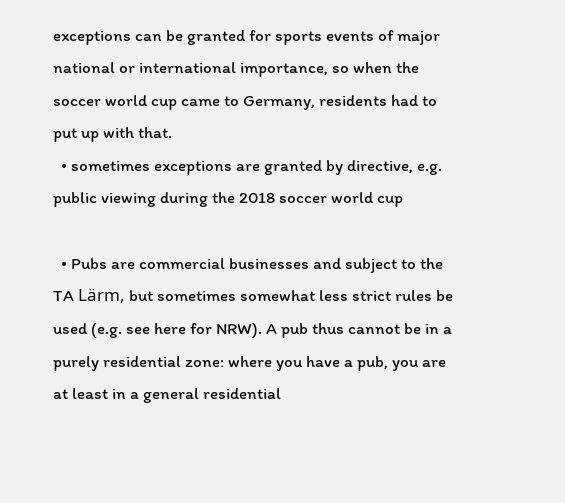exceptions can be granted for sports events of major national or international importance, so when the soccer world cup came to Germany, residents had to put up with that.
  • sometimes exceptions are granted by directive, e.g. public viewing during the 2018 soccer world cup

  • Pubs are commercial businesses and subject to the TA Lärm, but sometimes somewhat less strict rules be used (e.g. see here for NRW). A pub thus cannot be in a purely residential zone: where you have a pub, you are at least in a general residential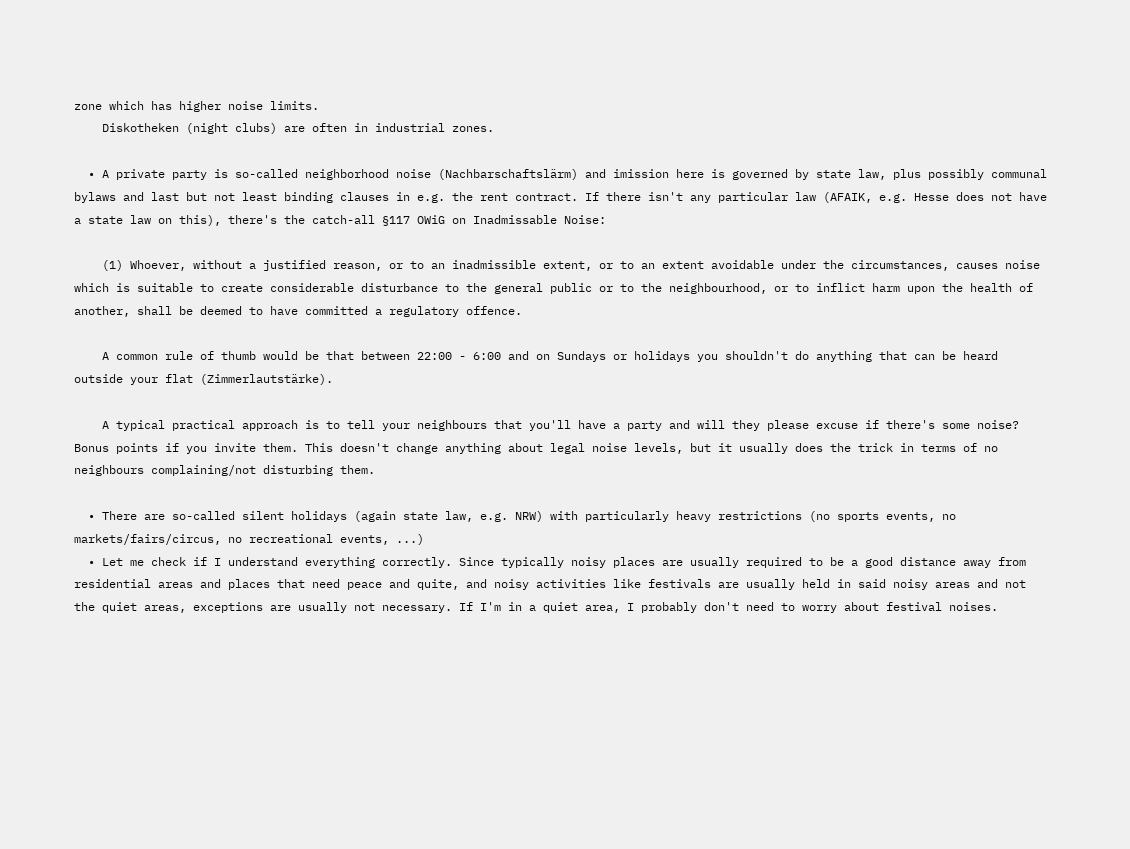zone which has higher noise limits.
    Diskotheken (night clubs) are often in industrial zones.

  • A private party is so-called neighborhood noise (Nachbarschaftslärm) and imission here is governed by state law, plus possibly communal bylaws and last but not least binding clauses in e.g. the rent contract. If there isn't any particular law (AFAIK, e.g. Hesse does not have a state law on this), there's the catch-all §117 OWiG on Inadmissable Noise:

    (1) Whoever, without a justified reason, or to an inadmissible extent, or to an extent avoidable under the circumstances, causes noise which is suitable to create considerable disturbance to the general public or to the neighbourhood, or to inflict harm upon the health of another, shall be deemed to have committed a regulatory offence.

    A common rule of thumb would be that between 22:00 - 6:00 and on Sundays or holidays you shouldn't do anything that can be heard outside your flat (Zimmerlautstärke).

    A typical practical approach is to tell your neighbours that you'll have a party and will they please excuse if there's some noise? Bonus points if you invite them. This doesn't change anything about legal noise levels, but it usually does the trick in terms of no neighbours complaining/not disturbing them.

  • There are so-called silent holidays (again state law, e.g. NRW) with particularly heavy restrictions (no sports events, no markets/fairs/circus, no recreational events, ...)
  • Let me check if I understand everything correctly. Since typically noisy places are usually required to be a good distance away from residential areas and places that need peace and quite, and noisy activities like festivals are usually held in said noisy areas and not the quiet areas, exceptions are usually not necessary. If I'm in a quiet area, I probably don't need to worry about festival noises.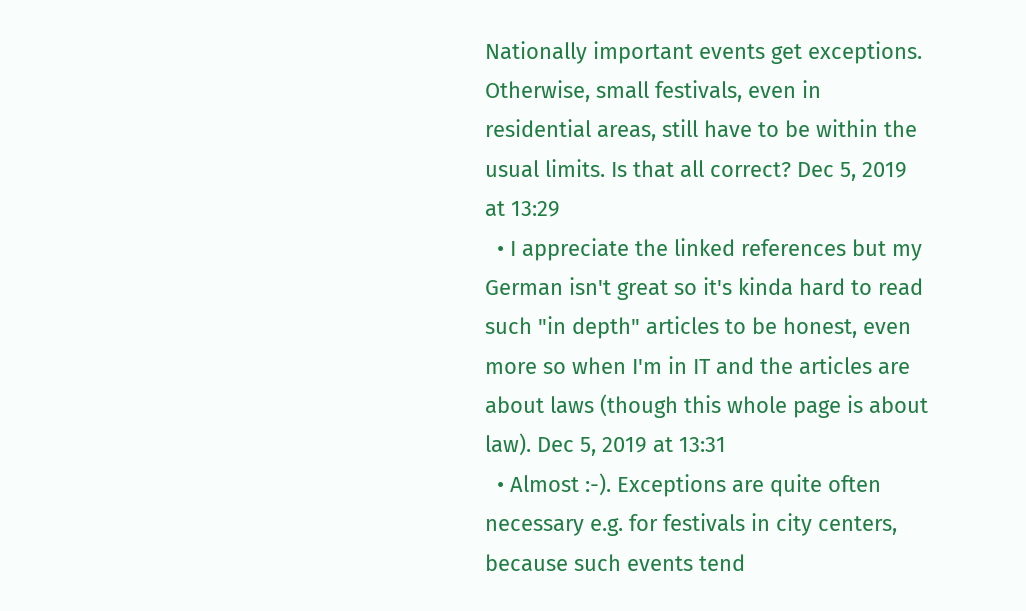Nationally important events get exceptions. Otherwise, small festivals, even in residential areas, still have to be within the usual limits. Is that all correct? Dec 5, 2019 at 13:29
  • I appreciate the linked references but my German isn't great so it's kinda hard to read such "in depth" articles to be honest, even more so when I'm in IT and the articles are about laws (though this whole page is about law). Dec 5, 2019 at 13:31
  • Almost :-). Exceptions are quite often necessary e.g. for festivals in city centers, because such events tend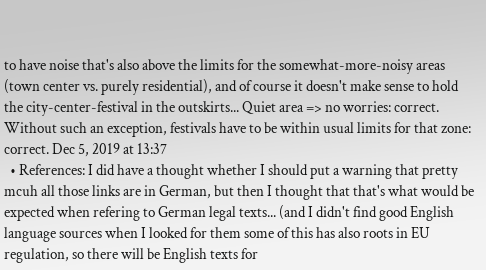to have noise that's also above the limits for the somewhat-more-noisy areas (town center vs. purely residential), and of course it doesn't make sense to hold the city-center-festival in the outskirts... Quiet area => no worries: correct. Without such an exception, festivals have to be within usual limits for that zone: correct. Dec 5, 2019 at 13:37
  • References: I did have a thought whether I should put a warning that pretty mcuh all those links are in German, but then I thought that that's what would be expected when refering to German legal texts... (and I didn't find good English language sources when I looked for them some of this has also roots in EU regulation, so there will be English texts for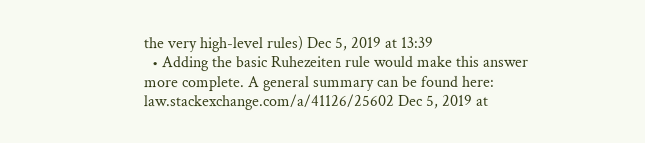the very high-level rules) Dec 5, 2019 at 13:39
  • Adding the basic Ruhezeiten rule would make this answer more complete. A general summary can be found here: law.stackexchange.com/a/41126/25602 Dec 5, 2019 at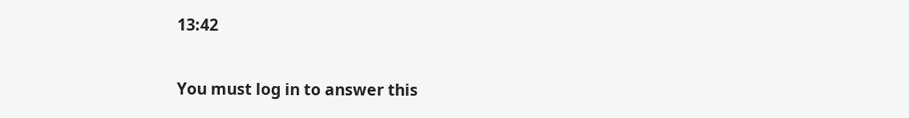13:42

You must log in to answer this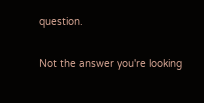question.

Not the answer you're looking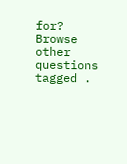for? Browse other questions tagged .